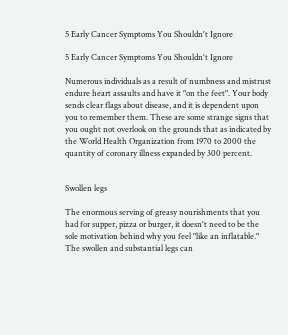5 Early Cancer Symptoms You Shouldn't Ignore

5 Early Cancer Symptoms You Shouldn't Ignore

Numerous individuals as a result of numbness and mistrust endure heart assaults and have it "on the feet". Your body sends clear flags about disease, and it is dependent upon you to remember them. These are some strange signs that you ought not overlook on the grounds that as indicated by the World Health Organization from 1970 to 2000 the quantity of coronary illness expanded by 300 percent.


Swollen legs

The enormous serving of greasy nourishments that you had for supper, pizza or burger, it doesn't need to be the sole motivation behind why you feel "like an inflatable." The swollen and substantial legs can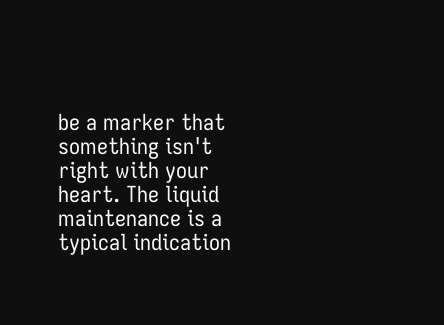be a marker that something isn't right with your heart. The liquid maintenance is a typical indication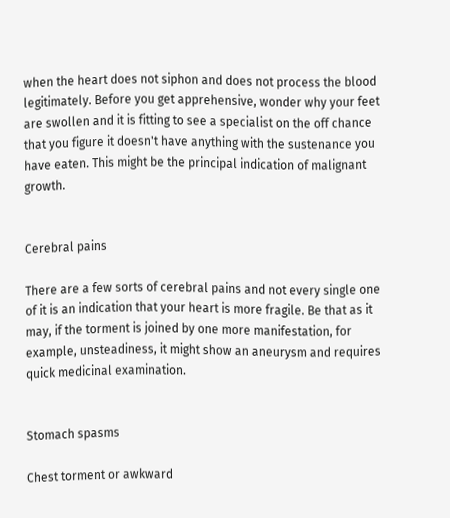when the heart does not siphon and does not process the blood legitimately. Before you get apprehensive, wonder why your feet are swollen and it is fitting to see a specialist on the off chance that you figure it doesn't have anything with the sustenance you have eaten. This might be the principal indication of malignant growth.


Cerebral pains

There are a few sorts of cerebral pains and not every single one of it is an indication that your heart is more fragile. Be that as it may, if the torment is joined by one more manifestation, for example, unsteadiness, it might show an aneurysm and requires quick medicinal examination.


Stomach spasms

Chest torment or awkward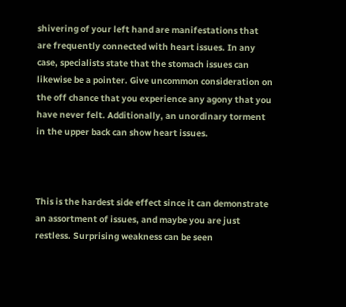shivering of your left hand are manifestations that are frequently connected with heart issues. In any case, specialists state that the stomach issues can likewise be a pointer. Give uncommon consideration on the off chance that you experience any agony that you have never felt. Additionally, an unordinary torment in the upper back can show heart issues.



This is the hardest side effect since it can demonstrate an assortment of issues, and maybe you are just restless. Surprising weakness can be seen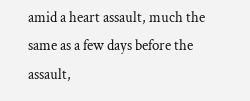amid a heart assault, much the same as a few days before the assault,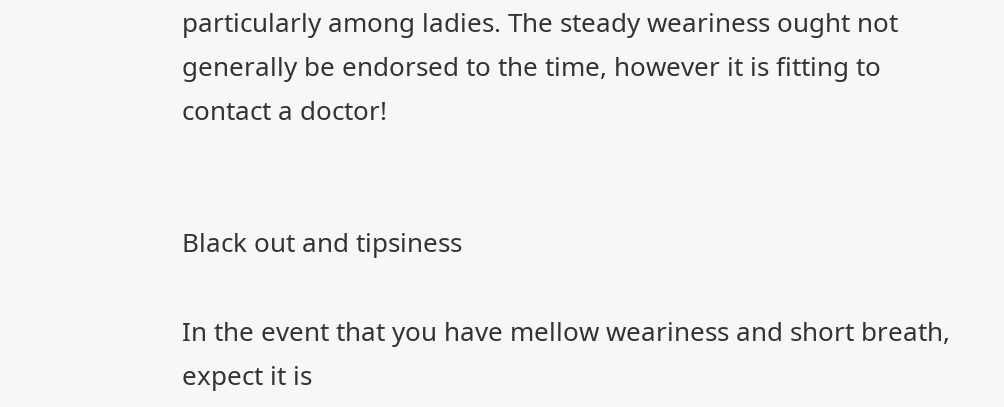particularly among ladies. The steady weariness ought not generally be endorsed to the time, however it is fitting to contact a doctor!


Black out and tipsiness

In the event that you have mellow weariness and short breath, expect it is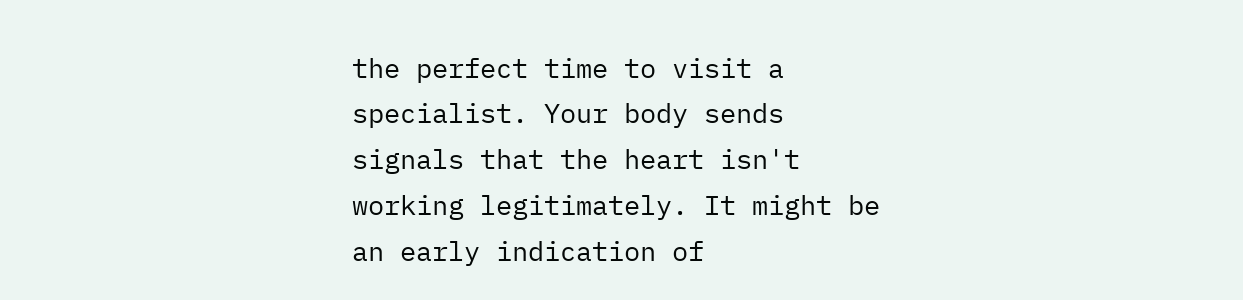the perfect time to visit a specialist. Your body sends signals that the heart isn't working legitimately. It might be an early indication of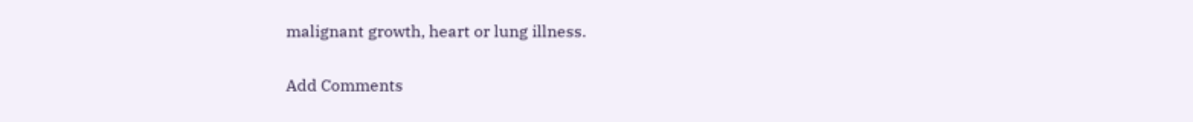malignant growth, heart or lung illness.

Add Comments